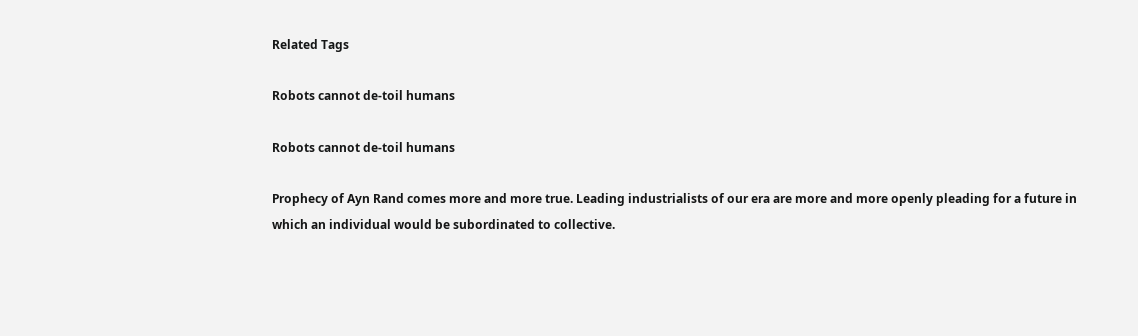Related Tags

Robots cannot de-toil humans

Robots cannot de-toil humans

Prophecy of Ayn Rand comes more and more true. Leading industrialists of our era are more and more openly pleading for a future in which an individual would be subordinated to collective.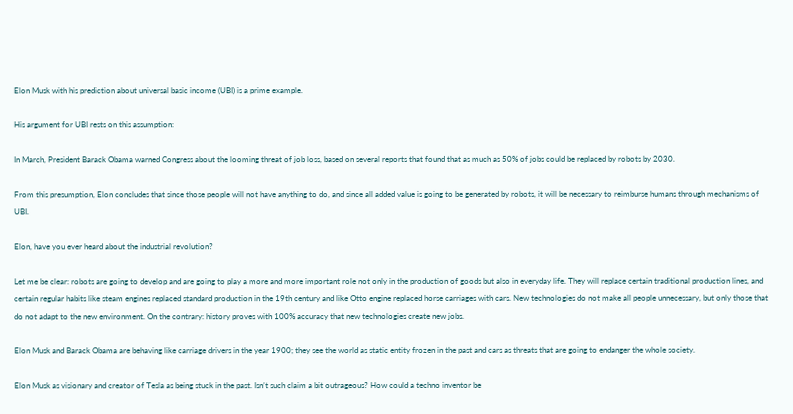Elon Musk with his prediction about universal basic income (UBI) is a prime example.

His argument for UBI rests on this assumption:

In March, President Barack Obama warned Congress about the looming threat of job loss, based on several reports that found that as much as 50% of jobs could be replaced by robots by 2030.

From this presumption, Elon concludes that since those people will not have anything to do, and since all added value is going to be generated by robots, it will be necessary to reimburse humans through mechanisms of UBI.

Elon, have you ever heard about the industrial revolution?

Let me be clear: robots are going to develop and are going to play a more and more important role not only in the production of goods but also in everyday life. They will replace certain traditional production lines, and certain regular habits like steam engines replaced standard production in the 19th century and like Otto engine replaced horse carriages with cars. New technologies do not make all people unnecessary, but only those that do not adapt to the new environment. On the contrary: history proves with 100% accuracy that new technologies create new jobs.

Elon Musk and Barack Obama are behaving like carriage drivers in the year 1900; they see the world as static entity frozen in the past and cars as threats that are going to endanger the whole society.

Elon Musk as visionary and creator of Tesla as being stuck in the past. Isn’t such claim a bit outrageous? How could a techno inventor be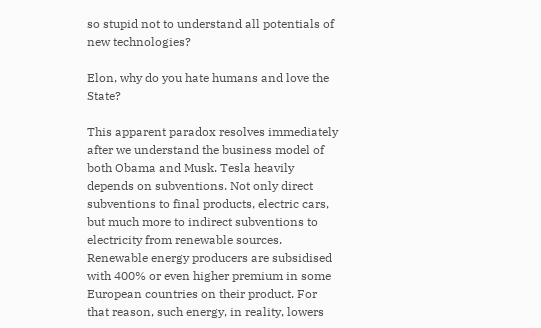so stupid not to understand all potentials of new technologies?

Elon, why do you hate humans and love the State?

This apparent paradox resolves immediately after we understand the business model of both Obama and Musk. Tesla heavily depends on subventions. Not only direct subventions to final products, electric cars, but much more to indirect subventions to electricity from renewable sources. Renewable energy producers are subsidised with 400% or even higher premium in some European countries on their product. For that reason, such energy, in reality, lowers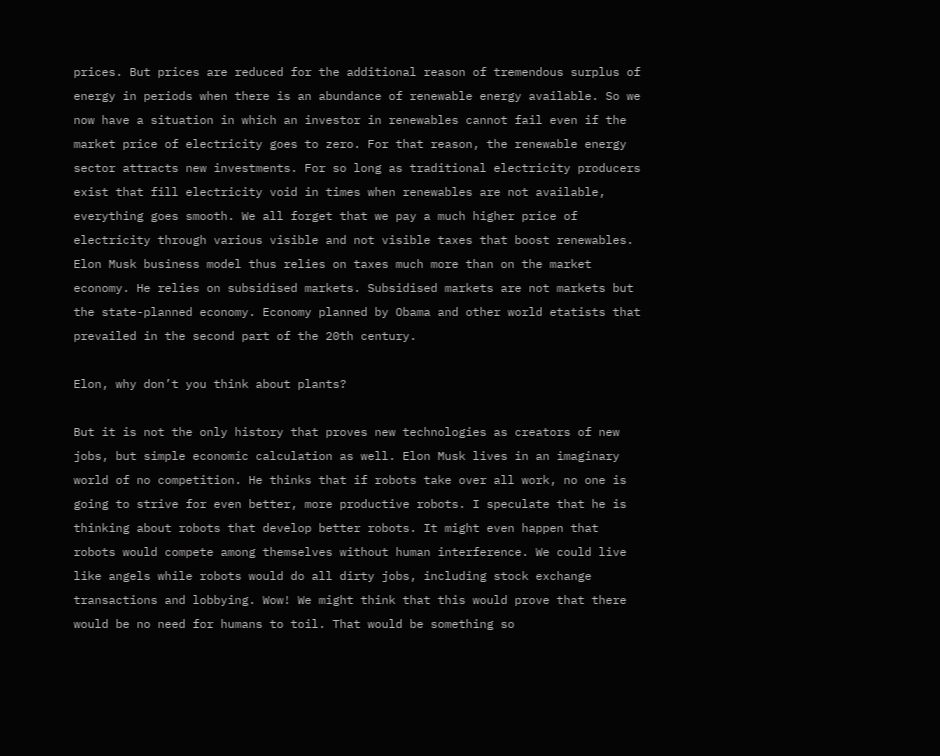prices. But prices are reduced for the additional reason of tremendous surplus of energy in periods when there is an abundance of renewable energy available. So we now have a situation in which an investor in renewables cannot fail even if the market price of electricity goes to zero. For that reason, the renewable energy sector attracts new investments. For so long as traditional electricity producers exist that fill electricity void in times when renewables are not available, everything goes smooth. We all forget that we pay a much higher price of electricity through various visible and not visible taxes that boost renewables. Elon Musk business model thus relies on taxes much more than on the market economy. He relies on subsidised markets. Subsidised markets are not markets but the state-planned economy. Economy planned by Obama and other world etatists that prevailed in the second part of the 20th century.

Elon, why don’t you think about plants?

But it is not the only history that proves new technologies as creators of new jobs, but simple economic calculation as well. Elon Musk lives in an imaginary world of no competition. He thinks that if robots take over all work, no one is going to strive for even better, more productive robots. I speculate that he is thinking about robots that develop better robots. It might even happen that robots would compete among themselves without human interference. We could live like angels while robots would do all dirty jobs, including stock exchange transactions and lobbying. Wow! We might think that this would prove that there would be no need for humans to toil. That would be something so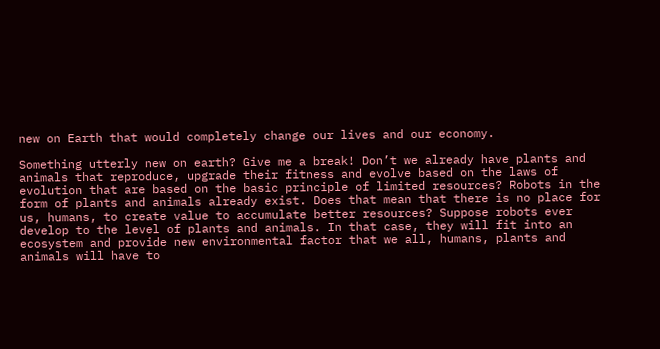new on Earth that would completely change our lives and our economy.

Something utterly new on earth? Give me a break! Don’t we already have plants and animals that reproduce, upgrade their fitness and evolve based on the laws of evolution that are based on the basic principle of limited resources? Robots in the form of plants and animals already exist. Does that mean that there is no place for us, humans, to create value to accumulate better resources? Suppose robots ever develop to the level of plants and animals. In that case, they will fit into an ecosystem and provide new environmental factor that we all, humans, plants and animals will have to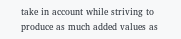take in account while striving to produce as much added values as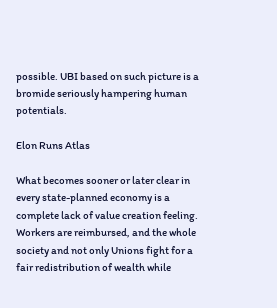possible. UBI based on such picture is a bromide seriously hampering human potentials.

Elon Runs Atlas

What becomes sooner or later clear in every state-planned economy is a complete lack of value creation feeling. Workers are reimbursed, and the whole society and not only Unions fight for a fair redistribution of wealth while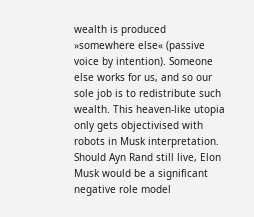wealth is produced »somewhere else« (passive voice by intention). Someone else works for us, and so our sole job is to redistribute such wealth. This heaven-like utopia only gets objectivised with robots in Musk interpretation. Should Ayn Rand still live, Elon Musk would be a significant negative role model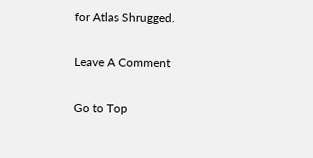for Atlas Shrugged.

Leave A Comment

Go to Top